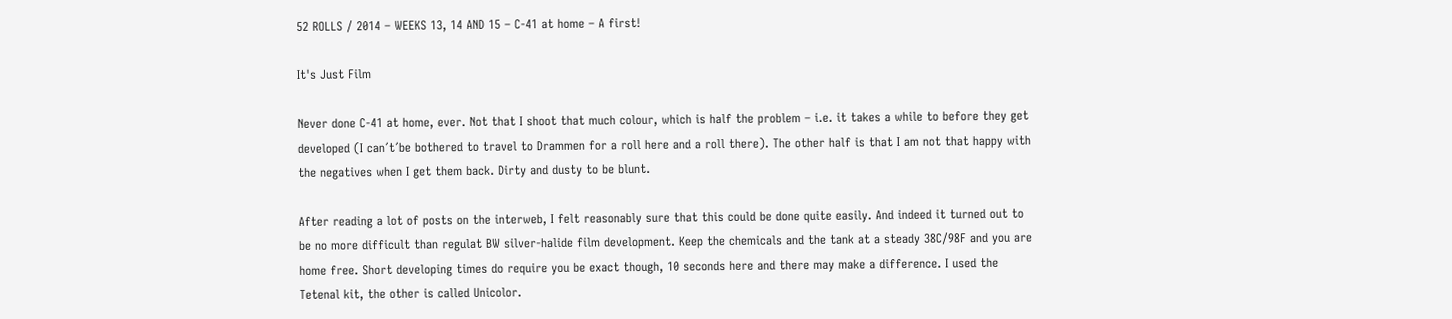52 ROLLS / 2014 – WEEKS 13, 14 AND 15 – C-41 at home – A first!

It's Just Film

Never done C-41 at home, ever. Not that I shoot that much colour, which is half the problem – i.e. it takes a while to before they get developed (I can´t´be bothered to travel to Drammen for a roll here and a roll there). The other half is that I am not that happy with the negatives when I get them back. Dirty and dusty to be blunt.

After reading a lot of posts on the interweb, I felt reasonably sure that this could be done quite easily. And indeed it turned out to be no more difficult than regulat BW silver-halide film development. Keep the chemicals and the tank at a steady 38C/98F and you are home free. Short developing times do require you be exact though, 10 seconds here and there may make a difference. I used the Tetenal kit, the other is called Unicolor.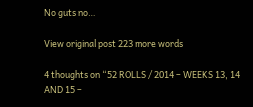No guts no…

View original post 223 more words

4 thoughts on “52 ROLLS / 2014 – WEEKS 13, 14 AND 15 –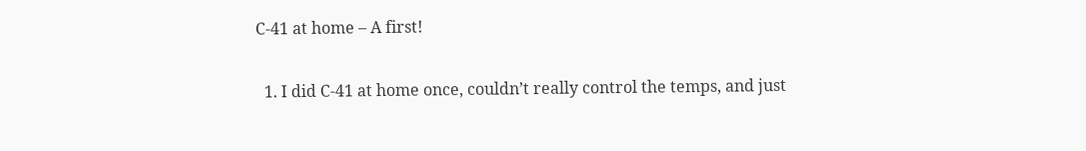C-41 at home – A first!

  1. I did C-41 at home once, couldn’t really control the temps, and just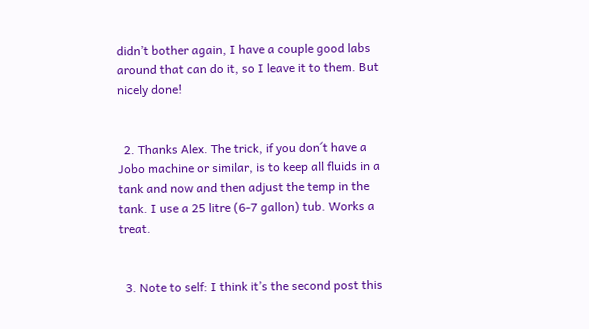didn’t bother again, I have a couple good labs around that can do it, so I leave it to them. But nicely done!


  2. Thanks Alex. The trick, if you don´t have a Jobo machine or similar, is to keep all fluids in a tank and now and then adjust the temp in the tank. I use a 25 litre (6-7 gallon) tub. Works a treat.


  3. Note to self: I think it’s the second post this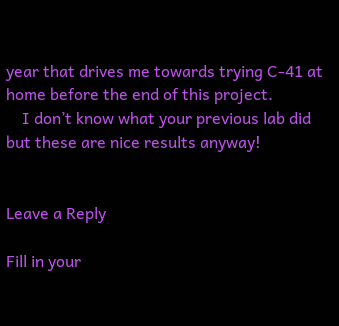year that drives me towards trying C-41 at home before the end of this project.
    I don’t know what your previous lab did but these are nice results anyway!


Leave a Reply

Fill in your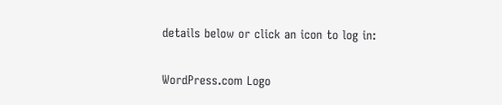details below or click an icon to log in:

WordPress.com Logo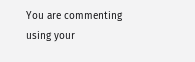You are commenting using your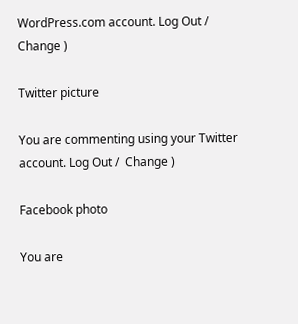WordPress.com account. Log Out /  Change )

Twitter picture

You are commenting using your Twitter account. Log Out /  Change )

Facebook photo

You are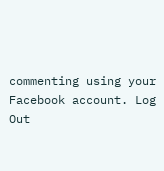commenting using your Facebook account. Log Out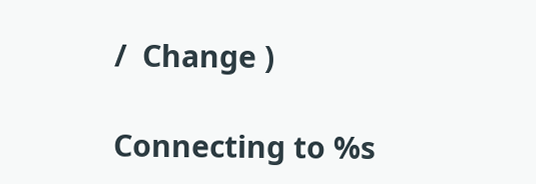/  Change )

Connecting to %s